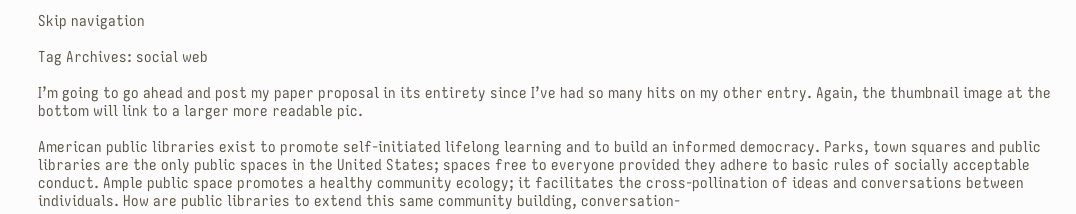Skip navigation

Tag Archives: social web

I’m going to go ahead and post my paper proposal in its entirety since I’ve had so many hits on my other entry. Again, the thumbnail image at the bottom will link to a larger more readable pic.

American public libraries exist to promote self-initiated lifelong learning and to build an informed democracy. Parks, town squares and public libraries are the only public spaces in the United States; spaces free to everyone provided they adhere to basic rules of socially acceptable conduct. Ample public space promotes a healthy community ecology; it facilitates the cross-pollination of ideas and conversations between individuals. How are public libraries to extend this same community building, conversation-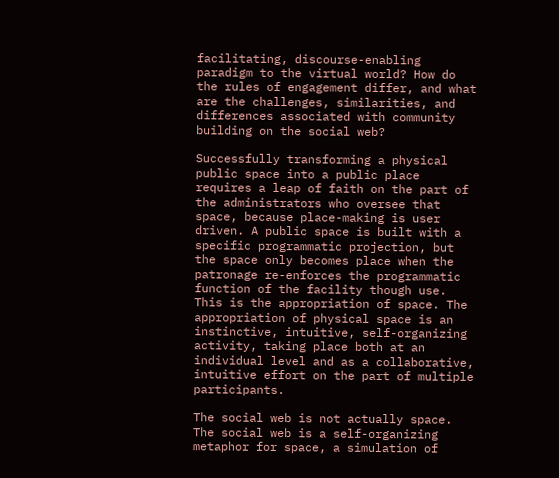facilitating, discourse-enabling paradigm to the virtual world? How do the rules of engagement differ, and what are the challenges, similarities, and differences associated with community building on the social web?

Successfully transforming a physical public space into a public place requires a leap of faith on the part of the administrators who oversee that space, because place-making is user driven. A public space is built with a specific programmatic projection, but the space only becomes place when the patronage re-enforces the programmatic function of the facility though use. This is the appropriation of space. The appropriation of physical space is an instinctive, intuitive, self-organizing activity, taking place both at an individual level and as a collaborative, intuitive effort on the part of multiple participants.

The social web is not actually space. The social web is a self-organizing metaphor for space, a simulation of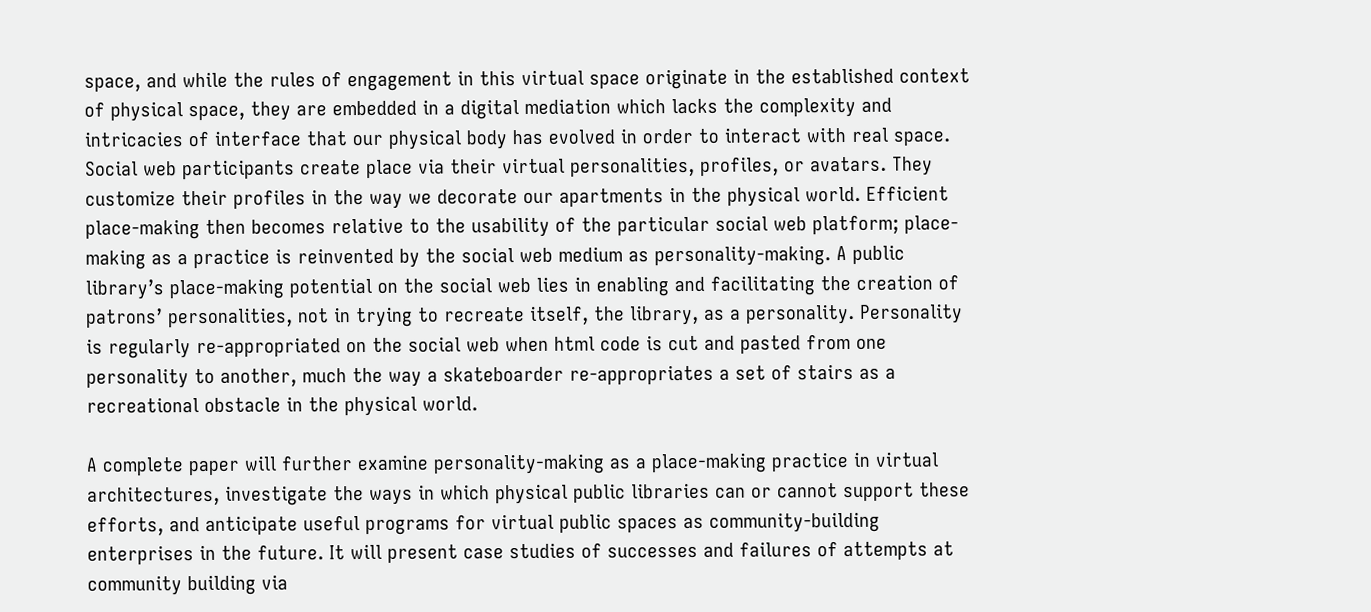space, and while the rules of engagement in this virtual space originate in the established context of physical space, they are embedded in a digital mediation which lacks the complexity and intricacies of interface that our physical body has evolved in order to interact with real space. Social web participants create place via their virtual personalities, profiles, or avatars. They customize their profiles in the way we decorate our apartments in the physical world. Efficient place-making then becomes relative to the usability of the particular social web platform; place-making as a practice is reinvented by the social web medium as personality-making. A public library’s place-making potential on the social web lies in enabling and facilitating the creation of patrons’ personalities, not in trying to recreate itself, the library, as a personality. Personality is regularly re-appropriated on the social web when html code is cut and pasted from one personality to another, much the way a skateboarder re-appropriates a set of stairs as a recreational obstacle in the physical world.

A complete paper will further examine personality-making as a place-making practice in virtual architectures, investigate the ways in which physical public libraries can or cannot support these efforts, and anticipate useful programs for virtual public spaces as community-building enterprises in the future. It will present case studies of successes and failures of attempts at community building via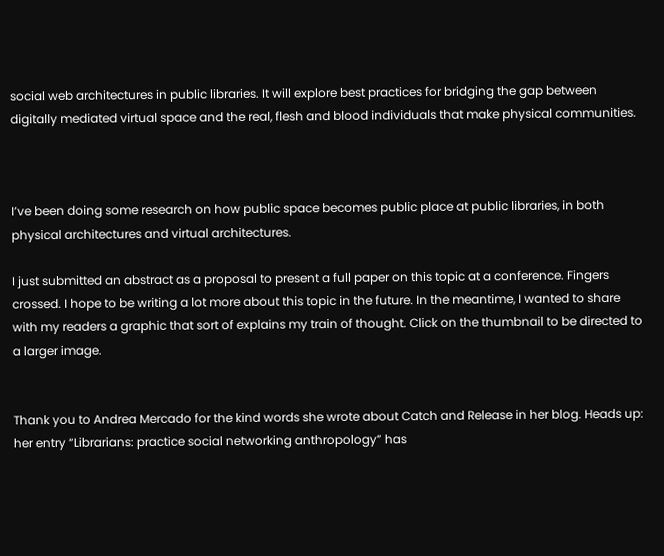social web architectures in public libraries. It will explore best practices for bridging the gap between digitally mediated virtual space and the real, flesh and blood individuals that make physical communities.



I’ve been doing some research on how public space becomes public place at public libraries, in both physical architectures and virtual architectures.

I just submitted an abstract as a proposal to present a full paper on this topic at a conference. Fingers crossed. I hope to be writing a lot more about this topic in the future. In the meantime, I wanted to share with my readers a graphic that sort of explains my train of thought. Click on the thumbnail to be directed to a larger image.


Thank you to Andrea Mercado for the kind words she wrote about Catch and Release in her blog. Heads up: her entry “Librarians: practice social networking anthropology” has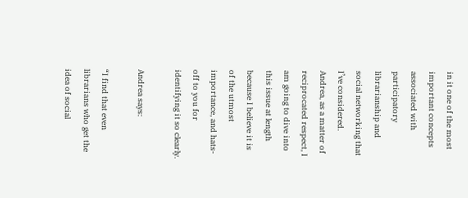in it one of the most important concepts associated with participatory librarianship and social networking that I’ve considered. Andrea, as a matter of reciprocated respect, I am going to dive into this issue at length because I believe it is of the utmost importance, and hats-off to you for identifying it so clearly.

Andrea says:

“I find that even librarians who get the idea of social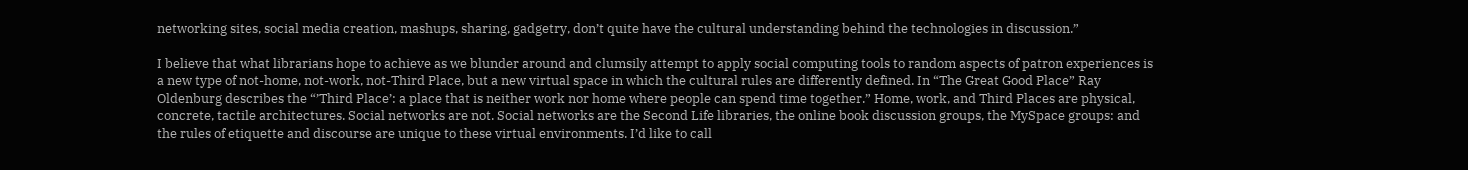networking sites, social media creation, mashups, sharing, gadgetry, don’t quite have the cultural understanding behind the technologies in discussion.”

I believe that what librarians hope to achieve as we blunder around and clumsily attempt to apply social computing tools to random aspects of patron experiences is a new type of not-home, not-work, not-Third Place, but a new virtual space in which the cultural rules are differently defined. In “The Great Good Place” Ray Oldenburg describes the “’Third Place’: a place that is neither work nor home where people can spend time together.” Home, work, and Third Places are physical, concrete, tactile architectures. Social networks are not. Social networks are the Second Life libraries, the online book discussion groups, the MySpace groups: and the rules of etiquette and discourse are unique to these virtual environments. I’d like to call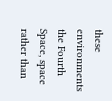these environments the Fourth Space, space rather than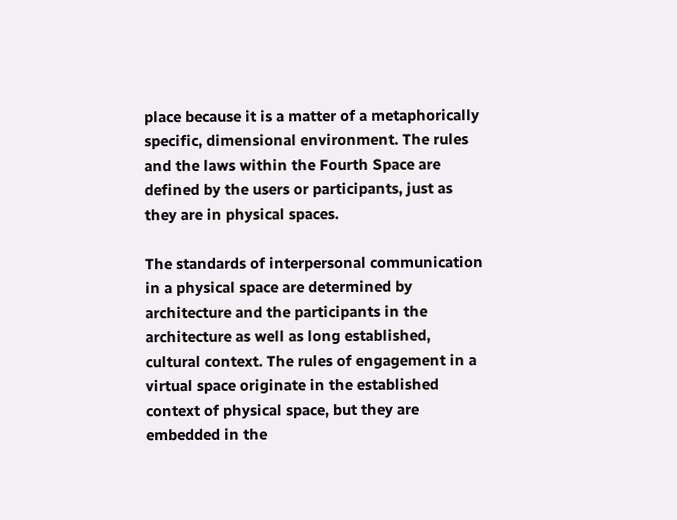place because it is a matter of a metaphorically specific, dimensional environment. The rules and the laws within the Fourth Space are defined by the users or participants, just as they are in physical spaces.

The standards of interpersonal communication in a physical space are determined by architecture and the participants in the architecture as well as long established, cultural context. The rules of engagement in a virtual space originate in the established context of physical space, but they are embedded in the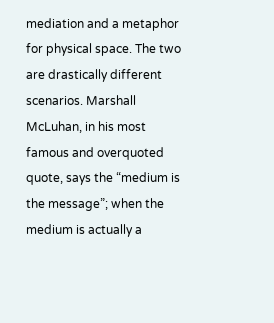mediation and a metaphor for physical space. The two are drastically different scenarios. Marshall McLuhan, in his most famous and overquoted quote, says the “medium is the message”; when the medium is actually a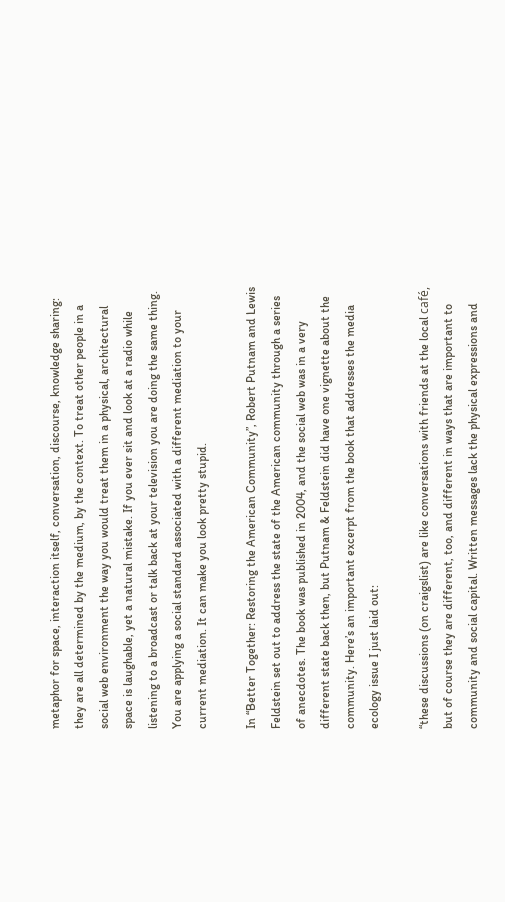metaphor for space, interaction itself, conversation, discourse, knowledge sharing: they are all determined by the medium, by the context. To treat other people in a social web environment the way you would treat them in a physical, architectural space is laughable, yet a natural mistake. If you ever sit and look at a radio while listening to a broadcast or talk back at your television you are doing the same thing. You are applying a social standard associated with a different mediation to your current mediation. It can make you look pretty stupid.

In “Better Together: Restoring the American Community”, Robert Putnam and Lewis Feldstein set out to address the state of the American community through a series of anecdotes. The book was published in 2004, and the social web was in a very different state back then, but Putnam & Feldstein did have one vignette about the community. Here’s an important excerpt from the book that addresses the media ecology issue I just laid out:

“these discussions (on craigslist) are like conversations with friends at the local café, but of course they are different, too, and different in ways that are important to community and social capital. Written messages lack the physical expressions and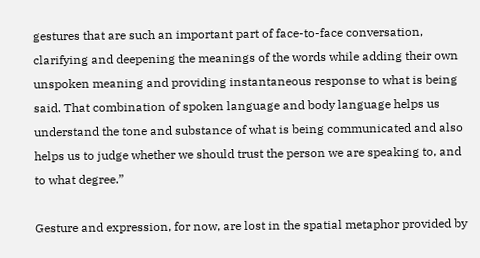gestures that are such an important part of face-to-face conversation, clarifying and deepening the meanings of the words while adding their own unspoken meaning and providing instantaneous response to what is being said. That combination of spoken language and body language helps us understand the tone and substance of what is being communicated and also helps us to judge whether we should trust the person we are speaking to, and to what degree.”

Gesture and expression, for now, are lost in the spatial metaphor provided by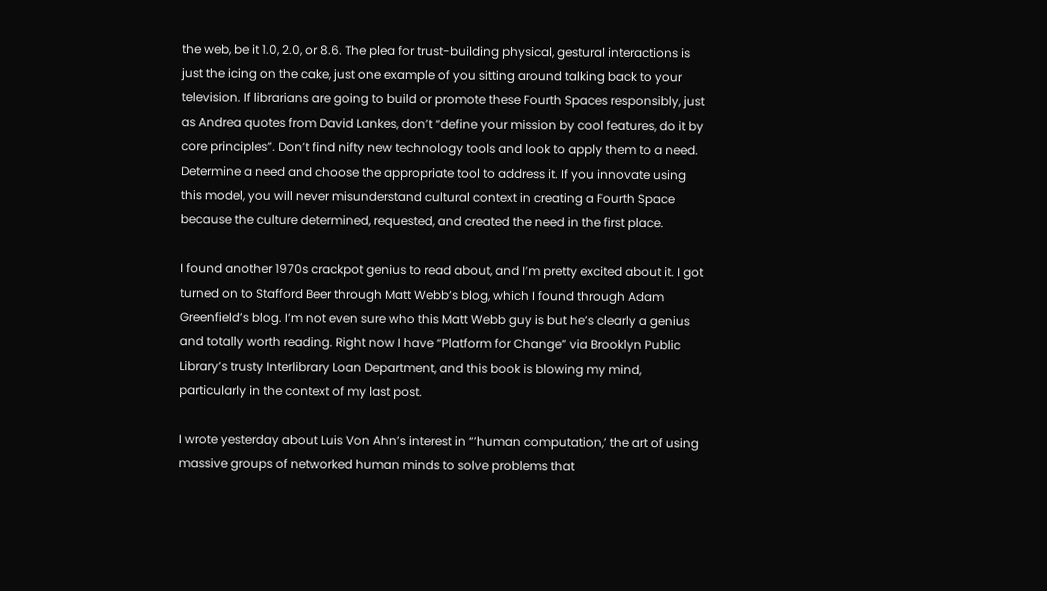the web, be it 1.0, 2.0, or 8.6. The plea for trust-building physical, gestural interactions is just the icing on the cake, just one example of you sitting around talking back to your television. If librarians are going to build or promote these Fourth Spaces responsibly, just as Andrea quotes from David Lankes, don’t “define your mission by cool features, do it by core principles”. Don’t find nifty new technology tools and look to apply them to a need. Determine a need and choose the appropriate tool to address it. If you innovate using this model, you will never misunderstand cultural context in creating a Fourth Space because the culture determined, requested, and created the need in the first place.

I found another 1970s crackpot genius to read about, and I’m pretty excited about it. I got turned on to Stafford Beer through Matt Webb’s blog, which I found through Adam Greenfield’s blog. I’m not even sure who this Matt Webb guy is but he’s clearly a genius and totally worth reading. Right now I have “Platform for Change” via Brooklyn Public Library’s trusty Interlibrary Loan Department, and this book is blowing my mind, particularly in the context of my last post.

I wrote yesterday about Luis Von Ahn’s interest in “’human computation,’ the art of using massive groups of networked human minds to solve problems that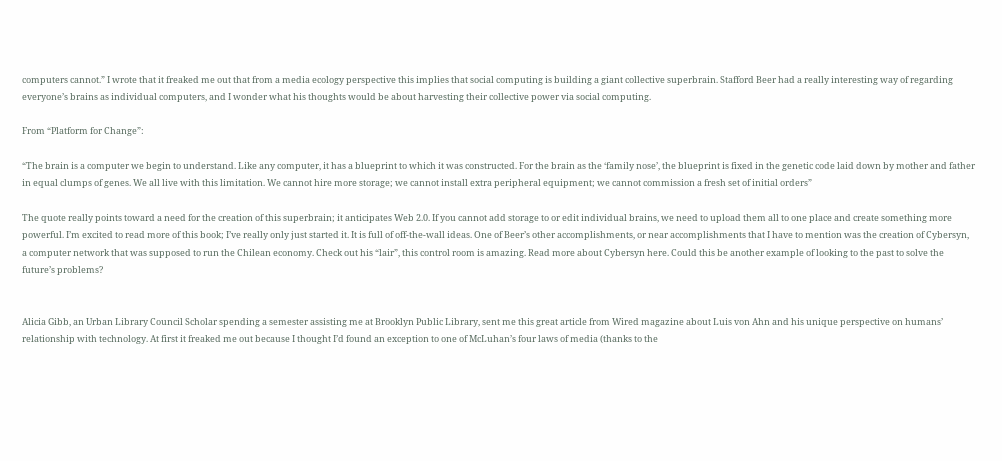computers cannot.” I wrote that it freaked me out that from a media ecology perspective this implies that social computing is building a giant collective superbrain. Stafford Beer had a really interesting way of regarding everyone’s brains as individual computers, and I wonder what his thoughts would be about harvesting their collective power via social computing.

From “Platform for Change”:

“The brain is a computer we begin to understand. Like any computer, it has a blueprint to which it was constructed. For the brain as the ‘family nose’, the blueprint is fixed in the genetic code laid down by mother and father in equal clumps of genes. We all live with this limitation. We cannot hire more storage; we cannot install extra peripheral equipment; we cannot commission a fresh set of initial orders”

The quote really points toward a need for the creation of this superbrain; it anticipates Web 2.0. If you cannot add storage to or edit individual brains, we need to upload them all to one place and create something more powerful. I’m excited to read more of this book; I’ve really only just started it. It is full of off-the-wall ideas. One of Beer’s other accomplishments, or near accomplishments that I have to mention was the creation of Cybersyn, a computer network that was supposed to run the Chilean economy. Check out his “lair”, this control room is amazing. Read more about Cybersyn here. Could this be another example of looking to the past to solve the future’s problems?


Alicia Gibb, an Urban Library Council Scholar spending a semester assisting me at Brooklyn Public Library, sent me this great article from Wired magazine about Luis von Ahn and his unique perspective on humans’ relationship with technology. At first it freaked me out because I thought I’d found an exception to one of McLuhan’s four laws of media (thanks to the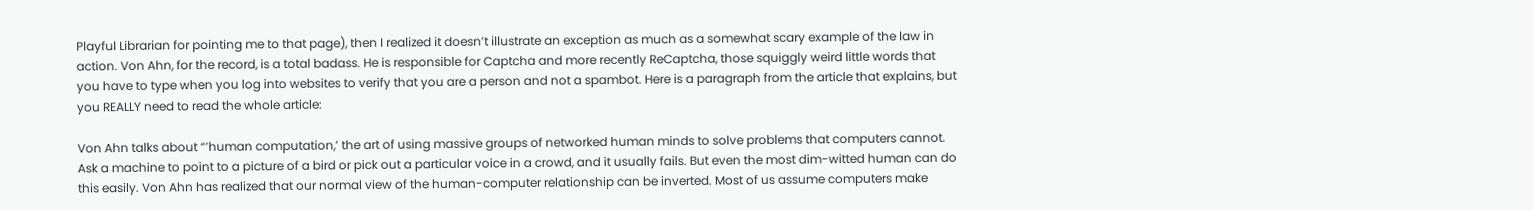Playful Librarian for pointing me to that page), then I realized it doesn’t illustrate an exception as much as a somewhat scary example of the law in action. Von Ahn, for the record, is a total badass. He is responsible for Captcha and more recently ReCaptcha, those squiggly weird little words that you have to type when you log into websites to verify that you are a person and not a spambot. Here is a paragraph from the article that explains, but you REALLY need to read the whole article:

Von Ahn talks about “’human computation,’ the art of using massive groups of networked human minds to solve problems that computers cannot. Ask a machine to point to a picture of a bird or pick out a particular voice in a crowd, and it usually fails. But even the most dim-witted human can do this easily. Von Ahn has realized that our normal view of the human-computer relationship can be inverted. Most of us assume computers make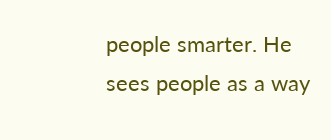people smarter. He sees people as a way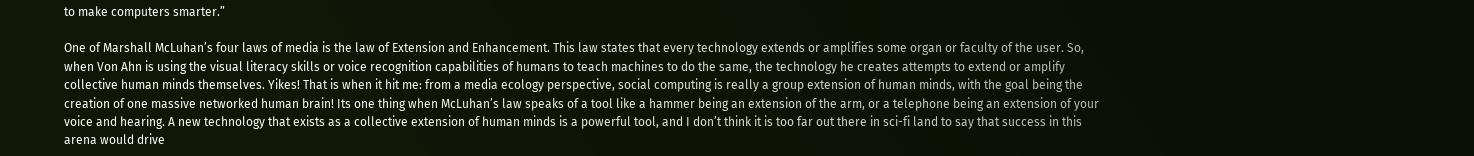to make computers smarter.”

One of Marshall McLuhan’s four laws of media is the law of Extension and Enhancement. This law states that every technology extends or amplifies some organ or faculty of the user. So, when Von Ahn is using the visual literacy skills or voice recognition capabilities of humans to teach machines to do the same, the technology he creates attempts to extend or amplify collective human minds themselves. Yikes! That is when it hit me: from a media ecology perspective, social computing is really a group extension of human minds, with the goal being the creation of one massive networked human brain! Its one thing when McLuhan’s law speaks of a tool like a hammer being an extension of the arm, or a telephone being an extension of your voice and hearing. A new technology that exists as a collective extension of human minds is a powerful tool, and I don’t think it is too far out there in sci-fi land to say that success in this arena would drive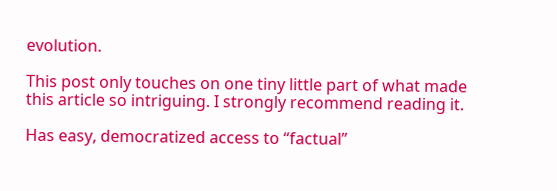evolution.

This post only touches on one tiny little part of what made this article so intriguing. I strongly recommend reading it.

Has easy, democratized access to “factual”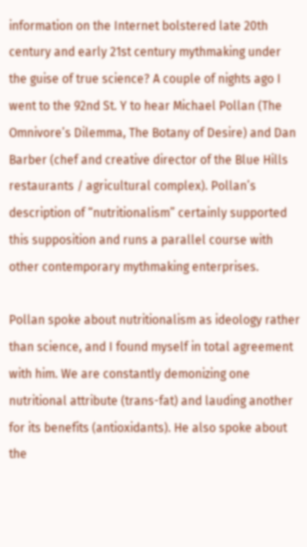information on the Internet bolstered late 20th century and early 21st century mythmaking under the guise of true science? A couple of nights ago I went to the 92nd St. Y to hear Michael Pollan (The Omnivore’s Dilemma, The Botany of Desire) and Dan Barber (chef and creative director of the Blue Hills restaurants / agricultural complex). Pollan’s description of “nutritionalism” certainly supported this supposition and runs a parallel course with other contemporary mythmaking enterprises.

Pollan spoke about nutritionalism as ideology rather than science, and I found myself in total agreement with him. We are constantly demonizing one nutritional attribute (trans-fat) and lauding another for its benefits (antioxidants). He also spoke about the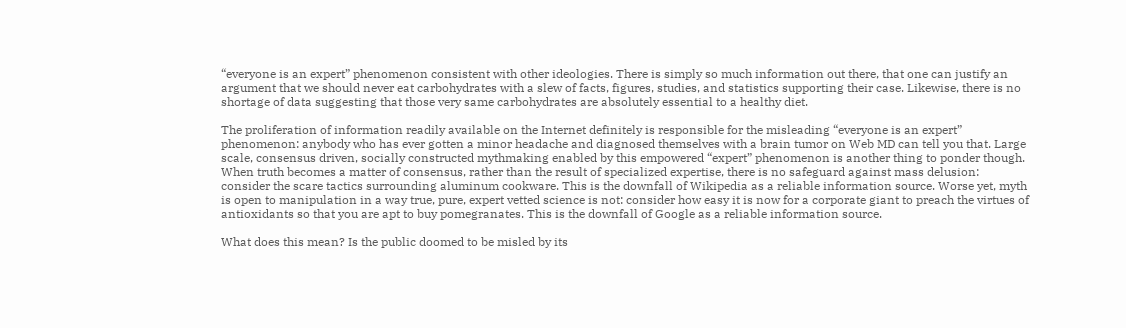“everyone is an expert” phenomenon consistent with other ideologies. There is simply so much information out there, that one can justify an argument that we should never eat carbohydrates with a slew of facts, figures, studies, and statistics supporting their case. Likewise, there is no shortage of data suggesting that those very same carbohydrates are absolutely essential to a healthy diet.

The proliferation of information readily available on the Internet definitely is responsible for the misleading “everyone is an expert” phenomenon: anybody who has ever gotten a minor headache and diagnosed themselves with a brain tumor on Web MD can tell you that. Large scale, consensus driven, socially constructed mythmaking enabled by this empowered “expert” phenomenon is another thing to ponder though. When truth becomes a matter of consensus, rather than the result of specialized expertise, there is no safeguard against mass delusion: consider the scare tactics surrounding aluminum cookware. This is the downfall of Wikipedia as a reliable information source. Worse yet, myth is open to manipulation in a way true, pure, expert vetted science is not: consider how easy it is now for a corporate giant to preach the virtues of antioxidants so that you are apt to buy pomegranates. This is the downfall of Google as a reliable information source.

What does this mean? Is the public doomed to be misled by its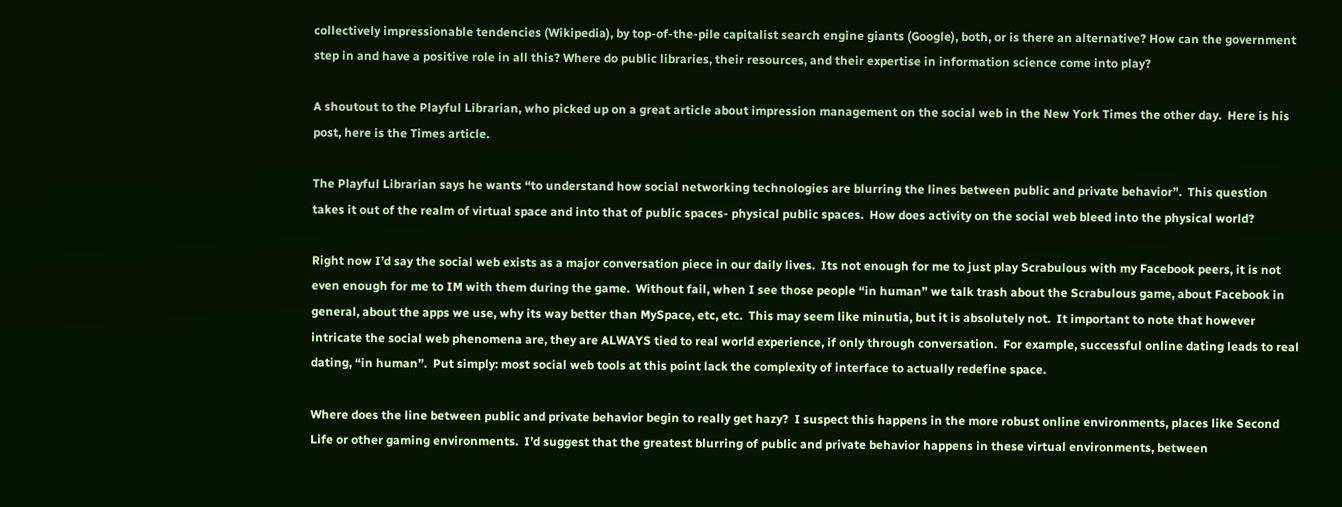collectively impressionable tendencies (Wikipedia), by top-of-the-pile capitalist search engine giants (Google), both, or is there an alternative? How can the government step in and have a positive role in all this? Where do public libraries, their resources, and their expertise in information science come into play?

A shoutout to the Playful Librarian, who picked up on a great article about impression management on the social web in the New York Times the other day.  Here is his post, here is the Times article.

The Playful Librarian says he wants “to understand how social networking technologies are blurring the lines between public and private behavior”.  This question takes it out of the realm of virtual space and into that of public spaces- physical public spaces.  How does activity on the social web bleed into the physical world?

Right now I’d say the social web exists as a major conversation piece in our daily lives.  Its not enough for me to just play Scrabulous with my Facebook peers, it is not even enough for me to IM with them during the game.  Without fail, when I see those people “in human” we talk trash about the Scrabulous game, about Facebook in general, about the apps we use, why its way better than MySpace, etc, etc.  This may seem like minutia, but it is absolutely not.  It important to note that however intricate the social web phenomena are, they are ALWAYS tied to real world experience, if only through conversation.  For example, successful online dating leads to real dating, “in human”.  Put simply: most social web tools at this point lack the complexity of interface to actually redefine space.

Where does the line between public and private behavior begin to really get hazy?  I suspect this happens in the more robust online environments, places like Second Life or other gaming environments.  I’d suggest that the greatest blurring of public and private behavior happens in these virtual environments, between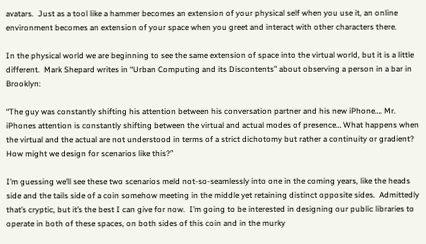avatars.  Just as a tool like a hammer becomes an extension of your physical self when you use it, an online environment becomes an extension of your space when you greet and interact with other characters there.

In the physical world we are beginning to see the same extension of space into the virtual world, but it is a little different.  Mark Shepard writes in “Urban Computing and its Discontents” about observing a person in a bar in Brooklyn:

“The guy was constantly shifting his attention between his conversation partner and his new iPhone…. Mr. iPhones attention is constantly shifting between the virtual and actual modes of presence… What happens when the virtual and the actual are not understood in terms of a strict dichotomy but rather a continuity or gradient? How might we design for scenarios like this?”

I’m guessing we’ll see these two scenarios meld not-so-seamlessly into one in the coming years, like the heads side and the tails side of a coin somehow meeting in the middle yet retaining distinct opposite sides.  Admittedly that’s cryptic, but it’s the best I can give for now.  I’m going to be interested in designing our public libraries to operate in both of these spaces, on both sides of this coin and in the murky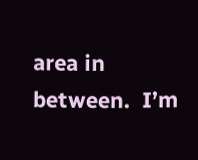area in between.  I’m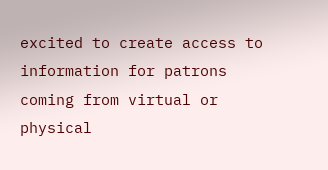excited to create access to information for patrons coming from virtual or physical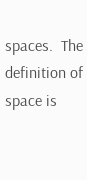spaces.  The definition of space is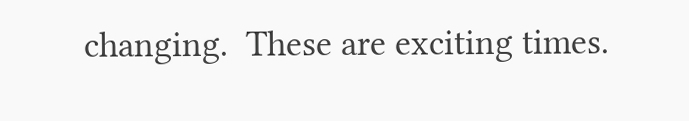changing.  These are exciting times.